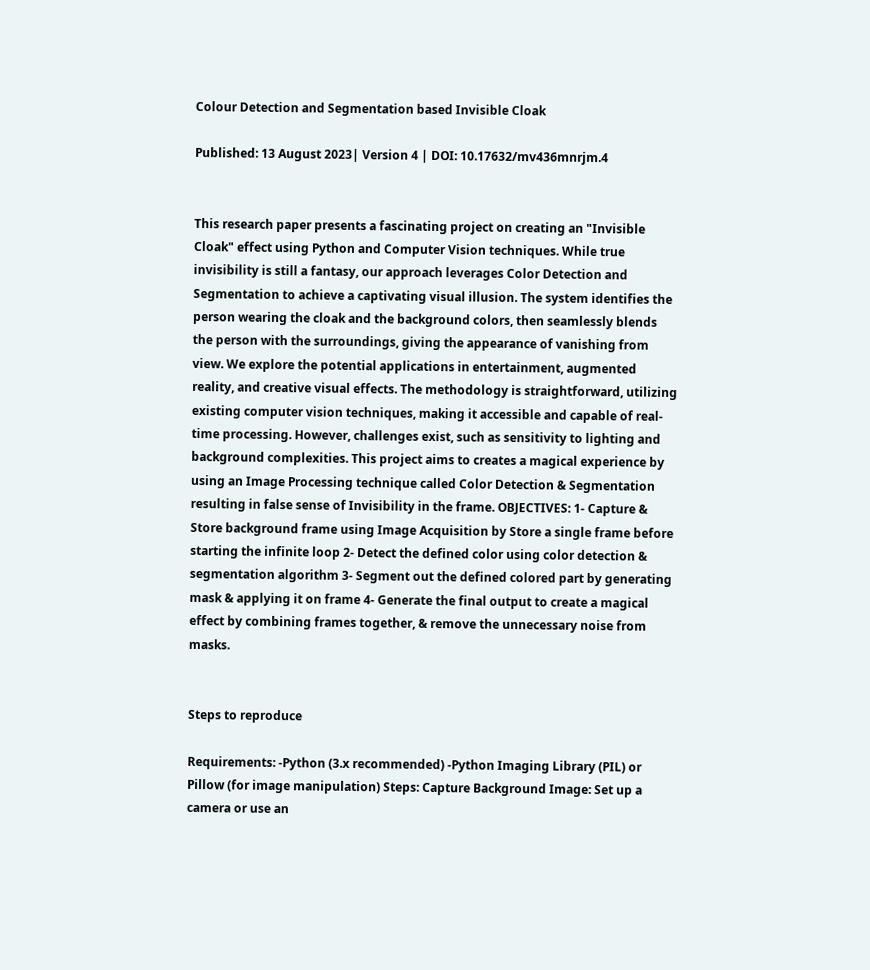Colour Detection and Segmentation based Invisible Cloak

Published: 13 August 2023| Version 4 | DOI: 10.17632/mv436mnrjm.4


This research paper presents a fascinating project on creating an "Invisible Cloak" effect using Python and Computer Vision techniques. While true invisibility is still a fantasy, our approach leverages Color Detection and Segmentation to achieve a captivating visual illusion. The system identifies the person wearing the cloak and the background colors, then seamlessly blends the person with the surroundings, giving the appearance of vanishing from view. We explore the potential applications in entertainment, augmented reality, and creative visual effects. The methodology is straightforward, utilizing existing computer vision techniques, making it accessible and capable of real-time processing. However, challenges exist, such as sensitivity to lighting and background complexities. This project aims to creates a magical experience by using an Image Processing technique called Color Detection & Segmentation resulting in false sense of Invisibility in the frame. OBJECTIVES: 1- Capture & Store background frame using Image Acquisition by Store a single frame before starting the infinite loop 2- Detect the defined color using color detection & segmentation algorithm 3- Segment out the defined colored part by generating mask & applying it on frame 4- Generate the final output to create a magical effect by combining frames together, & remove the unnecessary noise from masks.


Steps to reproduce

Requirements: -Python (3.x recommended) -Python Imaging Library (PIL) or Pillow (for image manipulation) Steps: Capture Background Image: Set up a camera or use an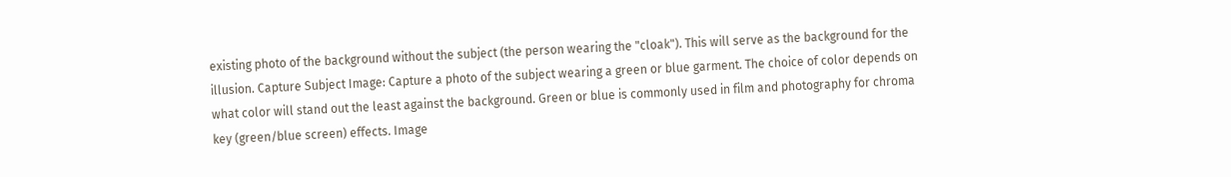existing photo of the background without the subject (the person wearing the "cloak"). This will serve as the background for the illusion. Capture Subject Image: Capture a photo of the subject wearing a green or blue garment. The choice of color depends on what color will stand out the least against the background. Green or blue is commonly used in film and photography for chroma key (green/blue screen) effects. Image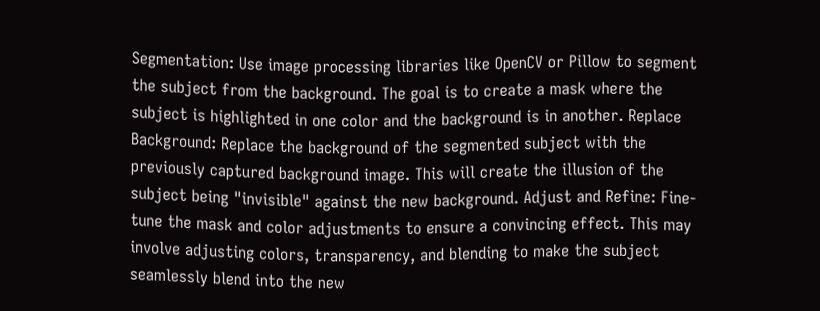Segmentation: Use image processing libraries like OpenCV or Pillow to segment the subject from the background. The goal is to create a mask where the subject is highlighted in one color and the background is in another. Replace Background: Replace the background of the segmented subject with the previously captured background image. This will create the illusion of the subject being "invisible" against the new background. Adjust and Refine: Fine-tune the mask and color adjustments to ensure a convincing effect. This may involve adjusting colors, transparency, and blending to make the subject seamlessly blend into the new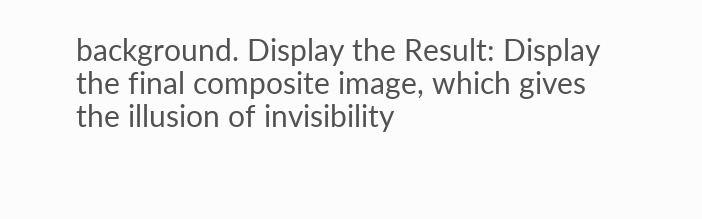background. Display the Result: Display the final composite image, which gives the illusion of invisibility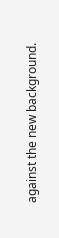against the new background.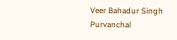Veer Bahadur Singh Purvanchal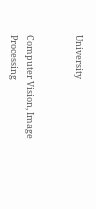University


Computer Vision, Image Processing